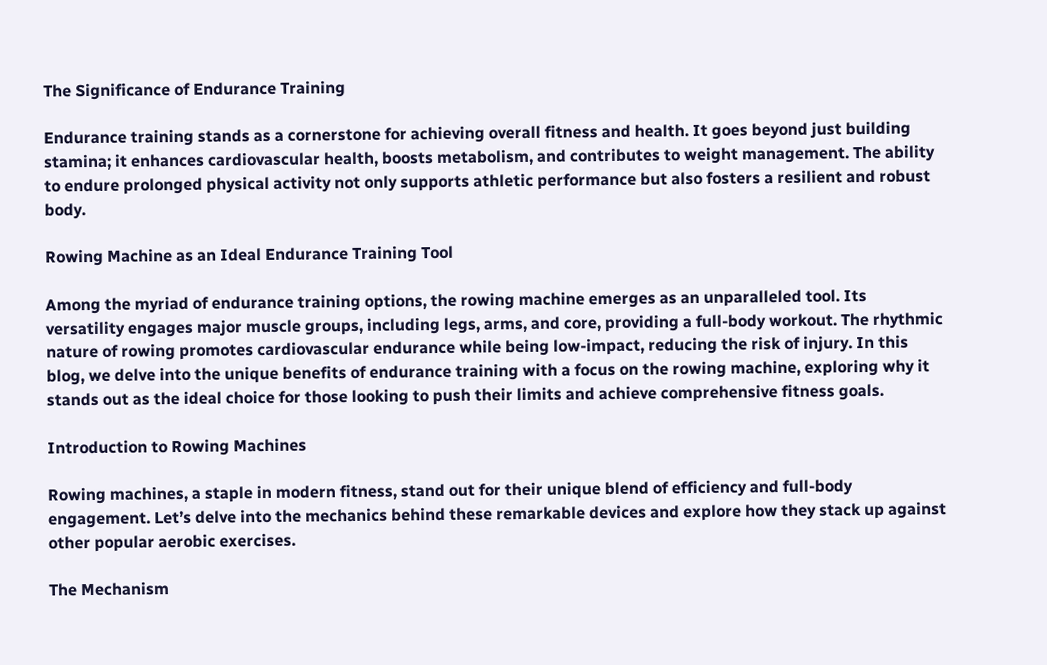The Significance of Endurance Training

Endurance training stands as a cornerstone for achieving overall fitness and health. It goes beyond just building stamina; it enhances cardiovascular health, boosts metabolism, and contributes to weight management. The ability to endure prolonged physical activity not only supports athletic performance but also fosters a resilient and robust body.

Rowing Machine as an Ideal Endurance Training Tool

Among the myriad of endurance training options, the rowing machine emerges as an unparalleled tool. Its versatility engages major muscle groups, including legs, arms, and core, providing a full-body workout. The rhythmic nature of rowing promotes cardiovascular endurance while being low-impact, reducing the risk of injury. In this blog, we delve into the unique benefits of endurance training with a focus on the rowing machine, exploring why it stands out as the ideal choice for those looking to push their limits and achieve comprehensive fitness goals.

Introduction to Rowing Machines

Rowing machines, a staple in modern fitness, stand out for their unique blend of efficiency and full-body engagement. Let’s delve into the mechanics behind these remarkable devices and explore how they stack up against other popular aerobic exercises.

The Mechanism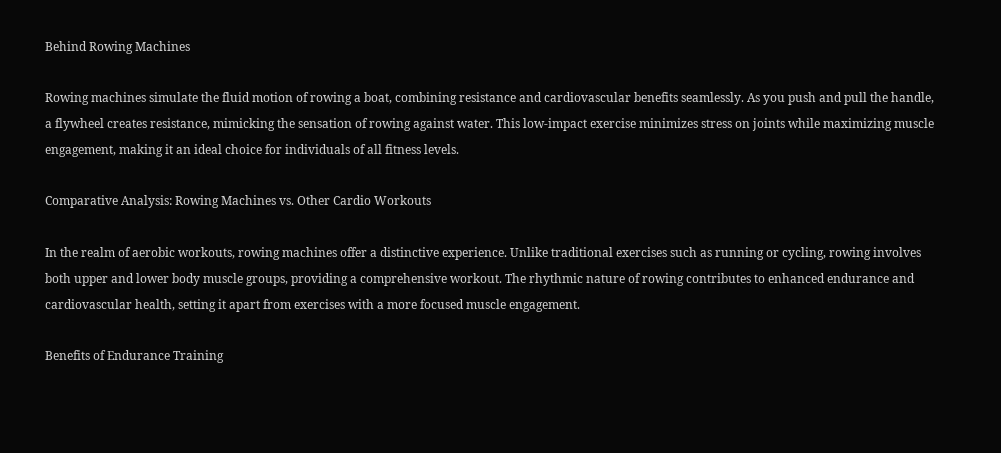Behind Rowing Machines

Rowing machines simulate the fluid motion of rowing a boat, combining resistance and cardiovascular benefits seamlessly. As you push and pull the handle, a flywheel creates resistance, mimicking the sensation of rowing against water. This low-impact exercise minimizes stress on joints while maximizing muscle engagement, making it an ideal choice for individuals of all fitness levels.

Comparative Analysis: Rowing Machines vs. Other Cardio Workouts

In the realm of aerobic workouts, rowing machines offer a distinctive experience. Unlike traditional exercises such as running or cycling, rowing involves both upper and lower body muscle groups, providing a comprehensive workout. The rhythmic nature of rowing contributes to enhanced endurance and cardiovascular health, setting it apart from exercises with a more focused muscle engagement.

Benefits of Endurance Training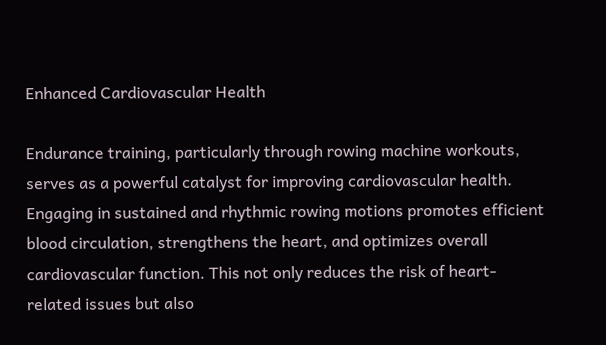Enhanced Cardiovascular Health

Endurance training, particularly through rowing machine workouts, serves as a powerful catalyst for improving cardiovascular health. Engaging in sustained and rhythmic rowing motions promotes efficient blood circulation, strengthens the heart, and optimizes overall cardiovascular function. This not only reduces the risk of heart-related issues but also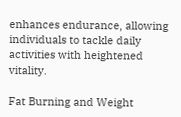enhances endurance, allowing individuals to tackle daily activities with heightened vitality.

Fat Burning and Weight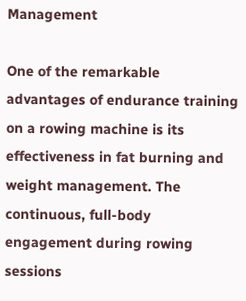Management

One of the remarkable advantages of endurance training on a rowing machine is its effectiveness in fat burning and weight management. The continuous, full-body engagement during rowing sessions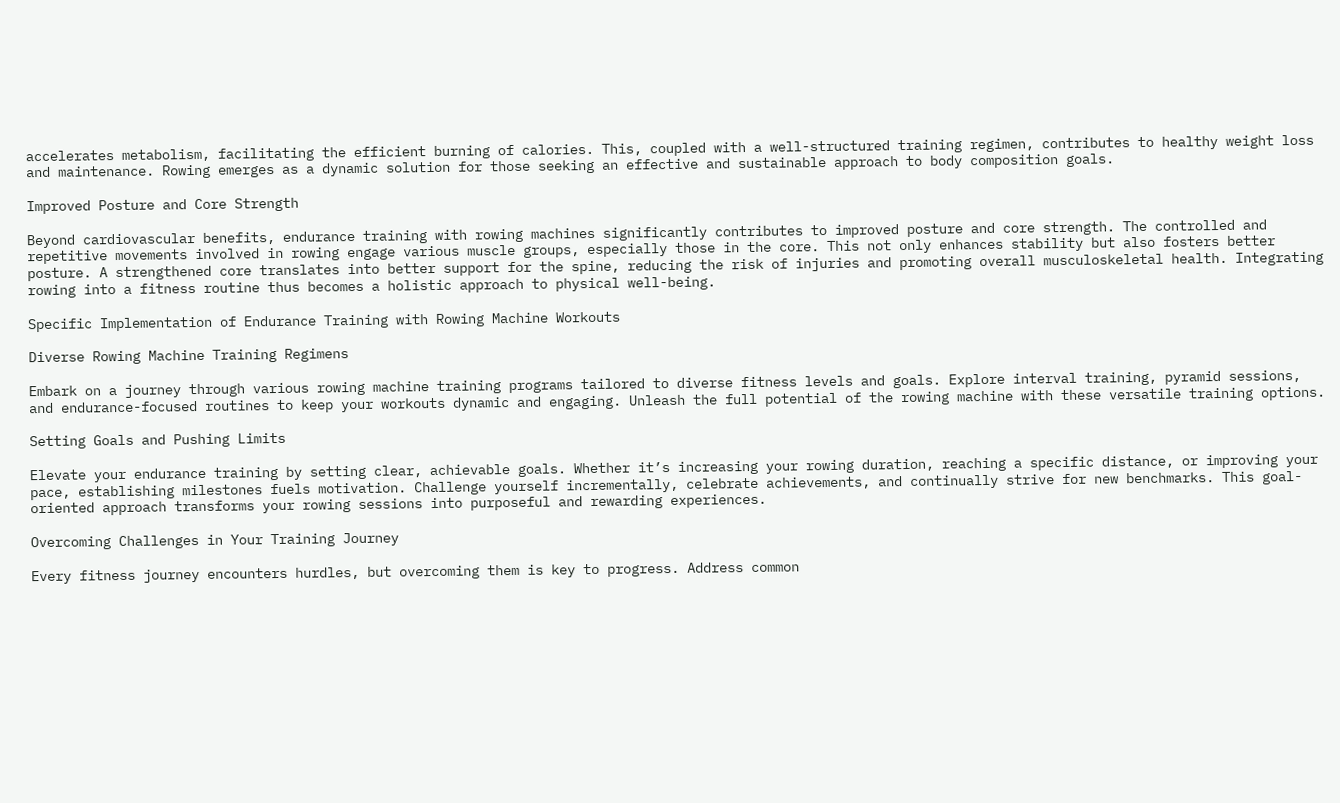accelerates metabolism, facilitating the efficient burning of calories. This, coupled with a well-structured training regimen, contributes to healthy weight loss and maintenance. Rowing emerges as a dynamic solution for those seeking an effective and sustainable approach to body composition goals.

Improved Posture and Core Strength

Beyond cardiovascular benefits, endurance training with rowing machines significantly contributes to improved posture and core strength. The controlled and repetitive movements involved in rowing engage various muscle groups, especially those in the core. This not only enhances stability but also fosters better posture. A strengthened core translates into better support for the spine, reducing the risk of injuries and promoting overall musculoskeletal health. Integrating rowing into a fitness routine thus becomes a holistic approach to physical well-being.

Specific Implementation of Endurance Training with Rowing Machine Workouts

Diverse Rowing Machine Training Regimens

Embark on a journey through various rowing machine training programs tailored to diverse fitness levels and goals. Explore interval training, pyramid sessions, and endurance-focused routines to keep your workouts dynamic and engaging. Unleash the full potential of the rowing machine with these versatile training options.

Setting Goals and Pushing Limits

Elevate your endurance training by setting clear, achievable goals. Whether it’s increasing your rowing duration, reaching a specific distance, or improving your pace, establishing milestones fuels motivation. Challenge yourself incrementally, celebrate achievements, and continually strive for new benchmarks. This goal-oriented approach transforms your rowing sessions into purposeful and rewarding experiences.

Overcoming Challenges in Your Training Journey

Every fitness journey encounters hurdles, but overcoming them is key to progress. Address common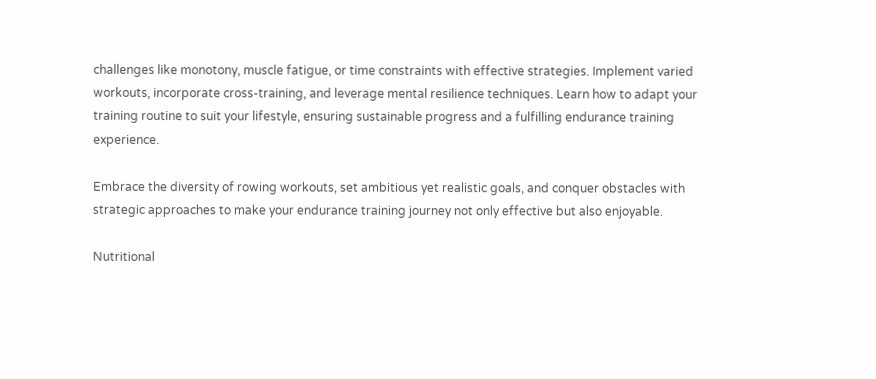challenges like monotony, muscle fatigue, or time constraints with effective strategies. Implement varied workouts, incorporate cross-training, and leverage mental resilience techniques. Learn how to adapt your training routine to suit your lifestyle, ensuring sustainable progress and a fulfilling endurance training experience.

Embrace the diversity of rowing workouts, set ambitious yet realistic goals, and conquer obstacles with strategic approaches to make your endurance training journey not only effective but also enjoyable.

Nutritional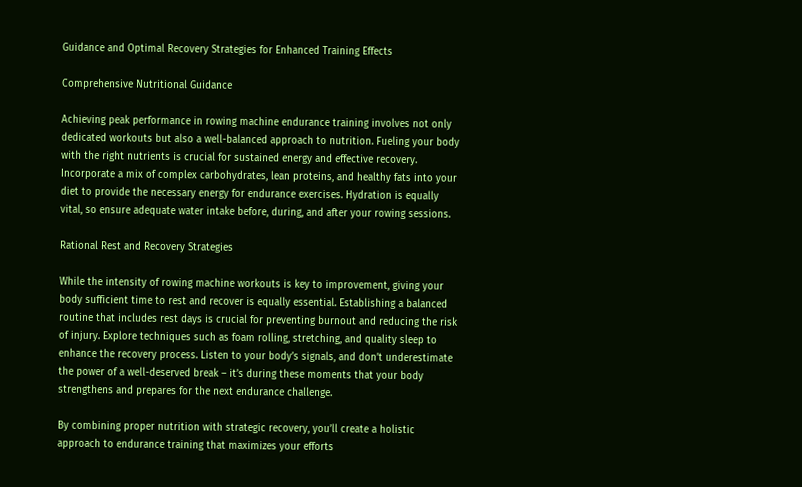Guidance and Optimal Recovery Strategies for Enhanced Training Effects

Comprehensive Nutritional Guidance

Achieving peak performance in rowing machine endurance training involves not only dedicated workouts but also a well-balanced approach to nutrition. Fueling your body with the right nutrients is crucial for sustained energy and effective recovery. Incorporate a mix of complex carbohydrates, lean proteins, and healthy fats into your diet to provide the necessary energy for endurance exercises. Hydration is equally vital, so ensure adequate water intake before, during, and after your rowing sessions.

Rational Rest and Recovery Strategies

While the intensity of rowing machine workouts is key to improvement, giving your body sufficient time to rest and recover is equally essential. Establishing a balanced routine that includes rest days is crucial for preventing burnout and reducing the risk of injury. Explore techniques such as foam rolling, stretching, and quality sleep to enhance the recovery process. Listen to your body’s signals, and don’t underestimate the power of a well-deserved break – it’s during these moments that your body strengthens and prepares for the next endurance challenge.

By combining proper nutrition with strategic recovery, you’ll create a holistic approach to endurance training that maximizes your efforts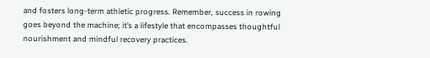and fosters long-term athletic progress. Remember, success in rowing goes beyond the machine; it’s a lifestyle that encompasses thoughtful nourishment and mindful recovery practices.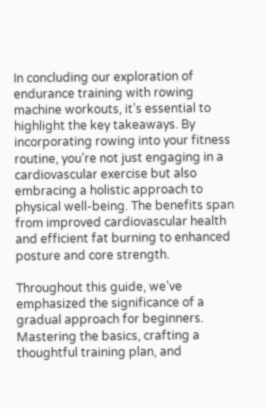In concluding our exploration of endurance training with rowing machine workouts, it’s essential to highlight the key takeaways. By incorporating rowing into your fitness routine, you’re not just engaging in a cardiovascular exercise but also embracing a holistic approach to physical well-being. The benefits span from improved cardiovascular health and efficient fat burning to enhanced posture and core strength.

Throughout this guide, we’ve emphasized the significance of a gradual approach for beginners. Mastering the basics, crafting a thoughtful training plan, and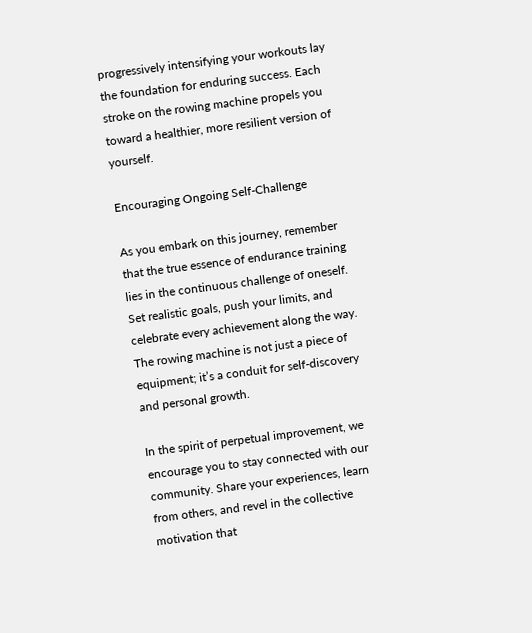progressively intensifying your workouts lay the foundation for enduring success. Each stroke on the rowing machine propels you toward a healthier, more resilient version of yourself.

Encouraging Ongoing Self-Challenge

As you embark on this journey, remember that the true essence of endurance training lies in the continuous challenge of oneself. Set realistic goals, push your limits, and celebrate every achievement along the way. The rowing machine is not just a piece of equipment; it’s a conduit for self-discovery and personal growth.

In the spirit of perpetual improvement, we encourage you to stay connected with our community. Share your experiences, learn from others, and revel in the collective motivation that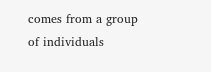comes from a group of individuals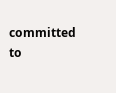committed to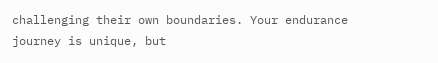challenging their own boundaries. Your endurance journey is unique, but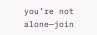you’re not alone—join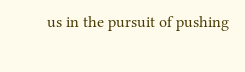us in the pursuit of pushing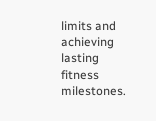limits and achieving lasting fitness milestones.